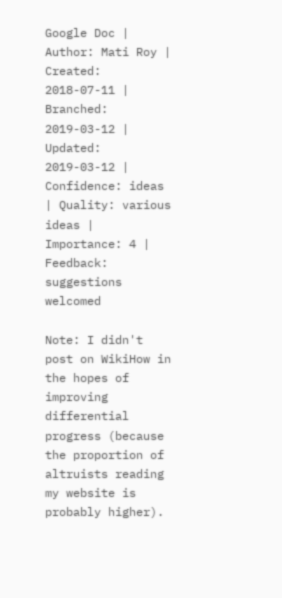Google Doc | Author: Mati Roy | Created: 2018-07-11 | Branched: 2019-03-12 | Updated: 2019-03-12 | Confidence: ideas | Quality: various ideas | Importance: 4 | Feedback: suggestions welcomed

Note: I didn't post on WikiHow in the hopes of improving differential progress (because the proportion of altruists reading my website is probably higher).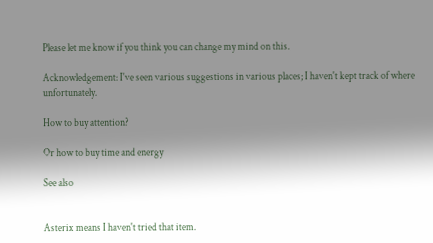Please let me know if you think you can change my mind on this.

Acknowledgement: I've seen various suggestions in various places; I haven't kept track of where unfortunately.

How to buy attention?

Or how to buy time and energy

See also


Asterix means I haven't tried that item.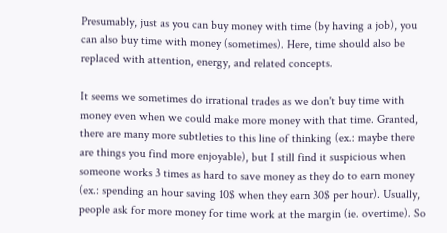Presumably, just as you can buy money with time (by having a job), you can also buy time with money (sometimes). Here, time should also be replaced with attention, energy, and related concepts.

It seems we sometimes do irrational trades as we don't buy time with money even when we could make more money with that time. Granted, there are many more subtleties to this line of thinking (ex.: maybe there are things you find more enjoyable), but I still find it suspicious when someone works 3 times as hard to save money as they do to earn money (ex.: spending an hour saving 10$ when they earn 30$ per hour). Usually, people ask for more money for time work at the margin (ie. overtime). So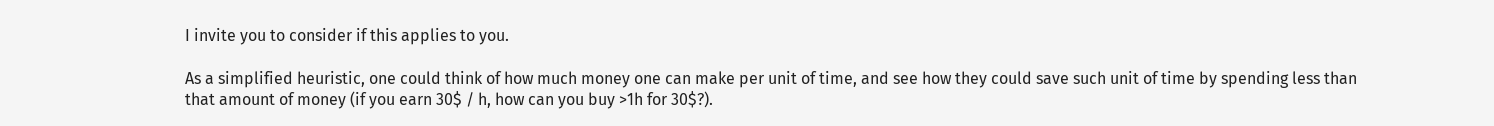I invite you to consider if this applies to you.

As a simplified heuristic, one could think of how much money one can make per unit of time, and see how they could save such unit of time by spending less than that amount of money (if you earn 30$ / h, how can you buy >1h for 30$?).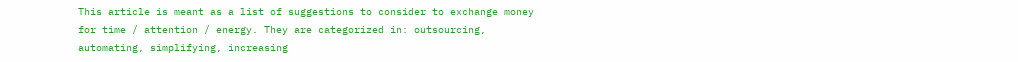This article is meant as a list of suggestions to consider to exchange money for time / attention / energy. They are categorized in: outsourcing, automating, simplifying, increasing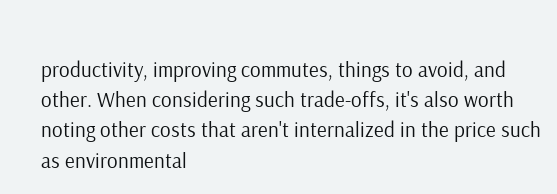productivity, improving commutes, things to avoid, and other. When considering such trade-offs, it's also worth noting other costs that aren't internalized in the price such as environmental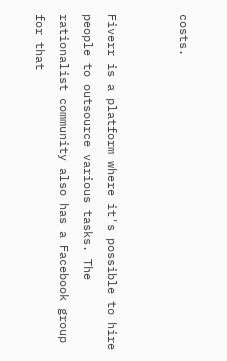costs.


Fiverr is a platform where it's possible to hire people to outsource various tasks. The rationalist community also has a Facebook group for that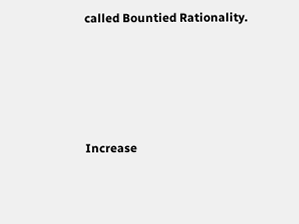called Bountied Rationality.






Increase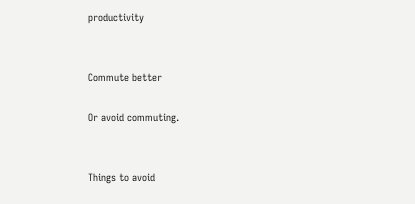productivity


Commute better

Or avoid commuting.


Things to avoid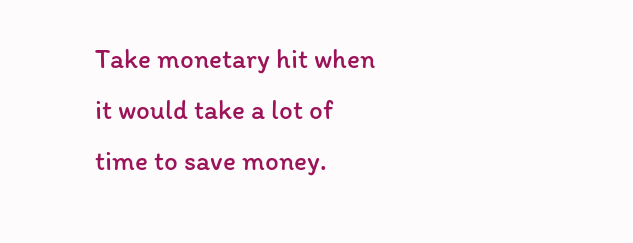Take monetary hit when it would take a lot of time to save money.